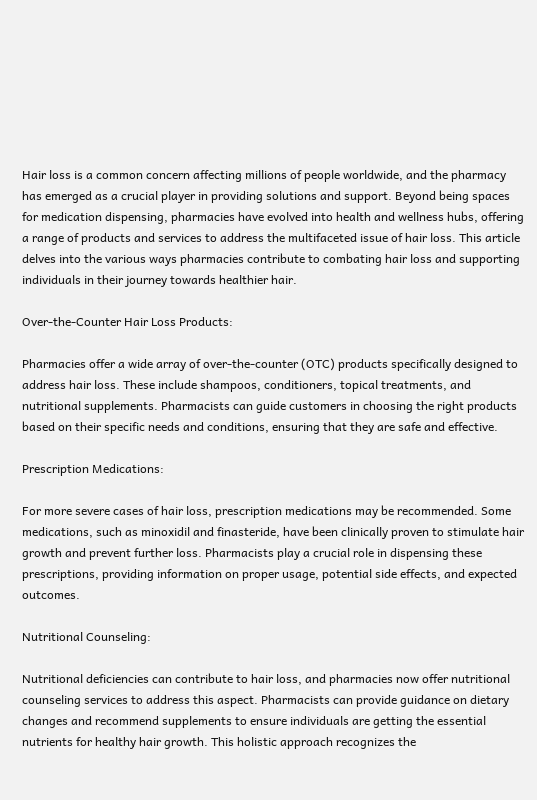Hair loss is a common concern affecting millions of people worldwide, and the pharmacy has emerged as a crucial player in providing solutions and support. Beyond being spaces for medication dispensing, pharmacies have evolved into health and wellness hubs, offering a range of products and services to address the multifaceted issue of hair loss. This article delves into the various ways pharmacies contribute to combating hair loss and supporting individuals in their journey towards healthier hair.

Over-the-Counter Hair Loss Products:

Pharmacies offer a wide array of over-the-counter (OTC) products specifically designed to address hair loss. These include shampoos, conditioners, topical treatments, and nutritional supplements. Pharmacists can guide customers in choosing the right products based on their specific needs and conditions, ensuring that they are safe and effective.

Prescription Medications:

For more severe cases of hair loss, prescription medications may be recommended. Some medications, such as minoxidil and finasteride, have been clinically proven to stimulate hair growth and prevent further loss. Pharmacists play a crucial role in dispensing these prescriptions, providing information on proper usage, potential side effects, and expected outcomes.

Nutritional Counseling:

Nutritional deficiencies can contribute to hair loss, and pharmacies now offer nutritional counseling services to address this aspect. Pharmacists can provide guidance on dietary changes and recommend supplements to ensure individuals are getting the essential nutrients for healthy hair growth. This holistic approach recognizes the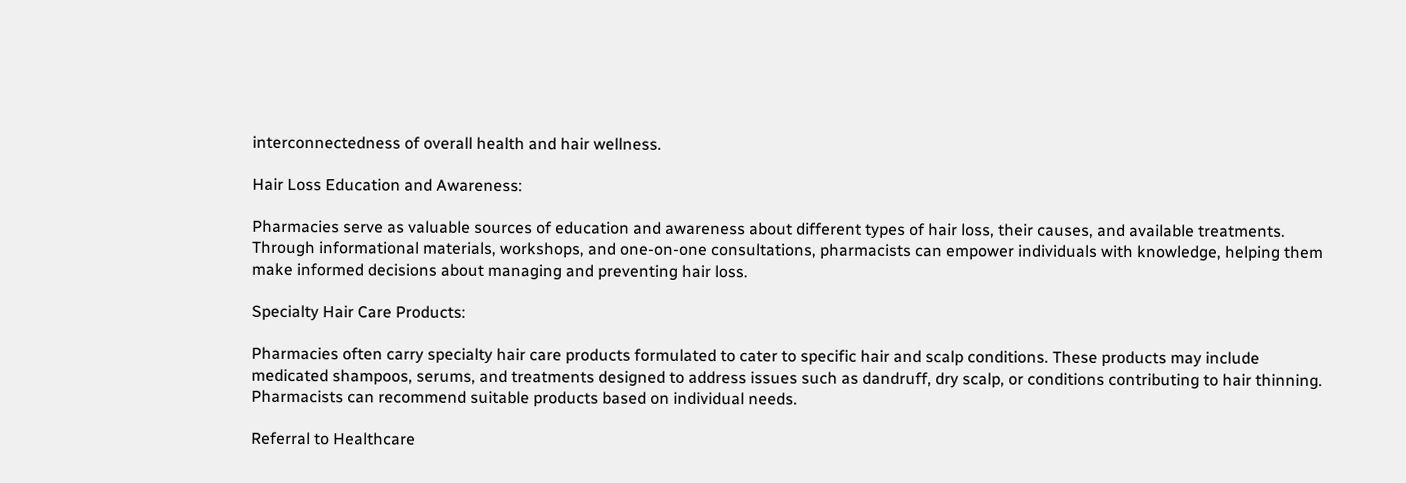interconnectedness of overall health and hair wellness.

Hair Loss Education and Awareness:

Pharmacies serve as valuable sources of education and awareness about different types of hair loss, their causes, and available treatments. Through informational materials, workshops, and one-on-one consultations, pharmacists can empower individuals with knowledge, helping them make informed decisions about managing and preventing hair loss.

Specialty Hair Care Products:

Pharmacies often carry specialty hair care products formulated to cater to specific hair and scalp conditions. These products may include medicated shampoos, serums, and treatments designed to address issues such as dandruff, dry scalp, or conditions contributing to hair thinning. Pharmacists can recommend suitable products based on individual needs.

Referral to Healthcare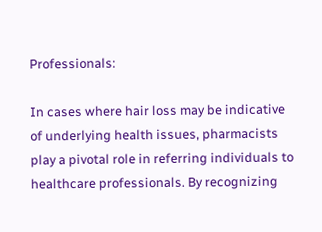Professionals:

In cases where hair loss may be indicative of underlying health issues, pharmacists play a pivotal role in referring individuals to healthcare professionals. By recognizing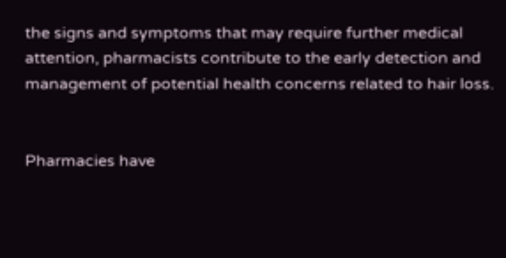the signs and symptoms that may require further medical attention, pharmacists contribute to the early detection and management of potential health concerns related to hair loss.


Pharmacies have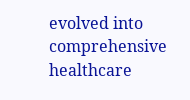evolved into comprehensive healthcare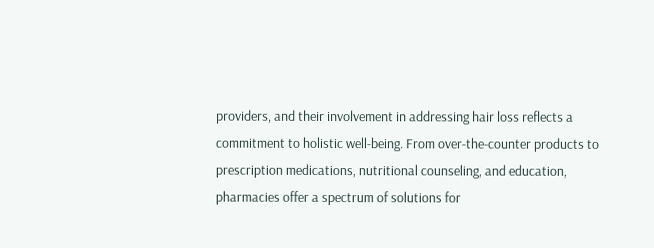providers, and their involvement in addressing hair loss reflects a commitment to holistic well-being. From over-the-counter products to prescription medications, nutritional counseling, and education, pharmacies offer a spectrum of solutions for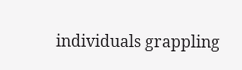individuals grappling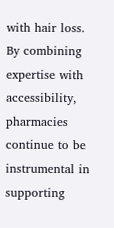with hair loss. By combining expertise with accessibility, pharmacies continue to be instrumental in supporting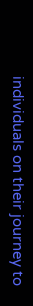individuals on their journey to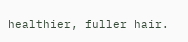healthier, fuller hair.